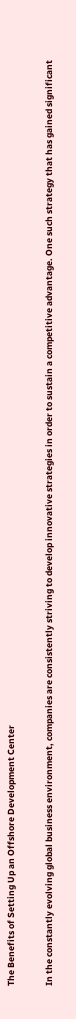The Benefits of Setting Up an Offshore Development Center

In the constantly evolving global business environment, companies are consistently striving to develop innovative strategies in order to sustain a competitive advantage. One such strategy that has gained significant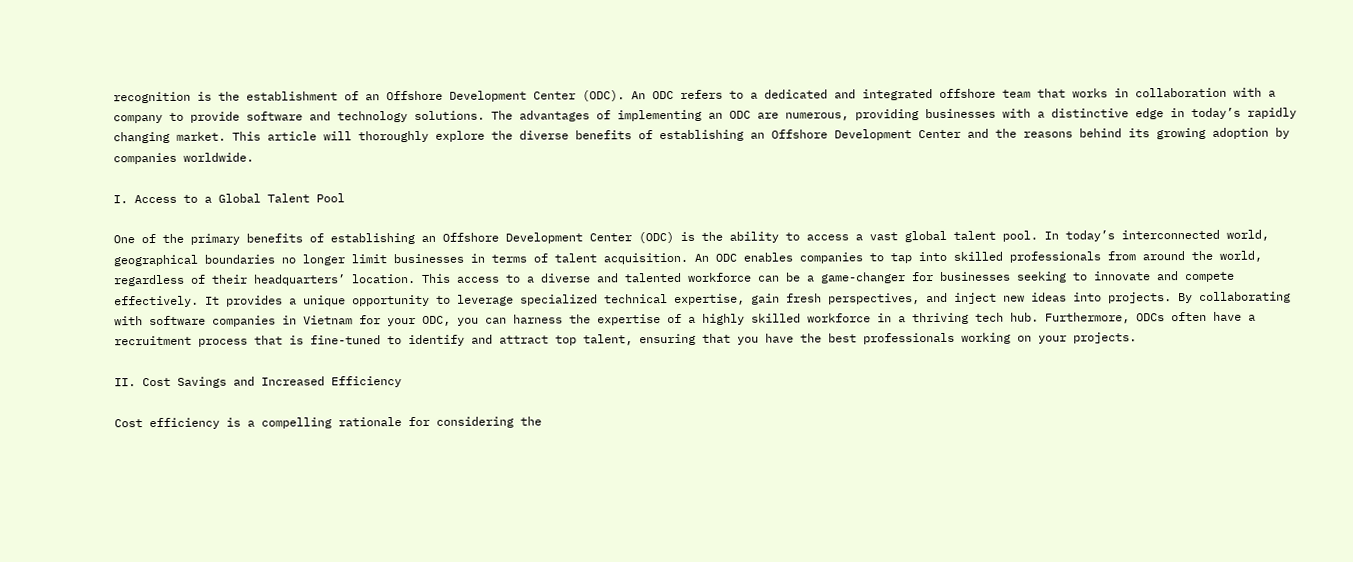recognition is the establishment of an Offshore Development Center (ODC). An ODC refers to a dedicated and integrated offshore team that works in collaboration with a company to provide software and technology solutions. The advantages of implementing an ODC are numerous, providing businesses with a distinctive edge in today’s rapidly changing market. This article will thoroughly explore the diverse benefits of establishing an Offshore Development Center and the reasons behind its growing adoption by companies worldwide.

I. Access to a Global Talent Pool

One of the primary benefits of establishing an Offshore Development Center (ODC) is the ability to access a vast global talent pool. In today’s interconnected world, geographical boundaries no longer limit businesses in terms of talent acquisition. An ODC enables companies to tap into skilled professionals from around the world, regardless of their headquarters’ location. This access to a diverse and talented workforce can be a game-changer for businesses seeking to innovate and compete effectively. It provides a unique opportunity to leverage specialized technical expertise, gain fresh perspectives, and inject new ideas into projects. By collaborating with software companies in Vietnam for your ODC, you can harness the expertise of a highly skilled workforce in a thriving tech hub. Furthermore, ODCs often have a recruitment process that is fine-tuned to identify and attract top talent, ensuring that you have the best professionals working on your projects.

II. Cost Savings and Increased Efficiency

Cost efficiency is a compelling rationale for considering the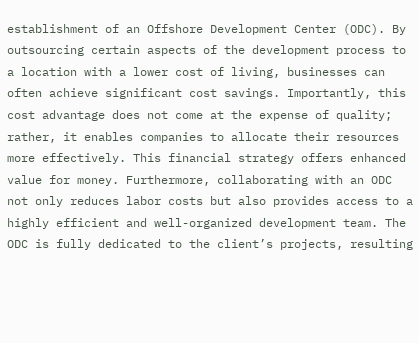establishment of an Offshore Development Center (ODC). By outsourcing certain aspects of the development process to a location with a lower cost of living, businesses can often achieve significant cost savings. Importantly, this cost advantage does not come at the expense of quality; rather, it enables companies to allocate their resources more effectively. This financial strategy offers enhanced value for money. Furthermore, collaborating with an ODC not only reduces labor costs but also provides access to a highly efficient and well-organized development team. The ODC is fully dedicated to the client’s projects, resulting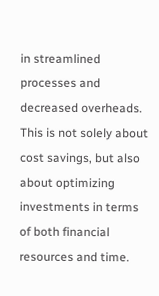in streamlined processes and decreased overheads. This is not solely about cost savings, but also about optimizing investments in terms of both financial resources and time.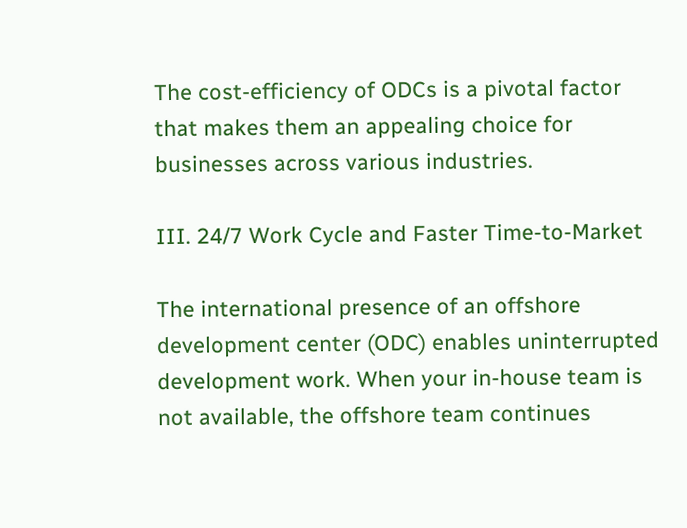The cost-efficiency of ODCs is a pivotal factor that makes them an appealing choice for businesses across various industries.

III. 24/7 Work Cycle and Faster Time-to-Market

The international presence of an offshore development center (ODC) enables uninterrupted development work. When your in-house team is not available, the offshore team continues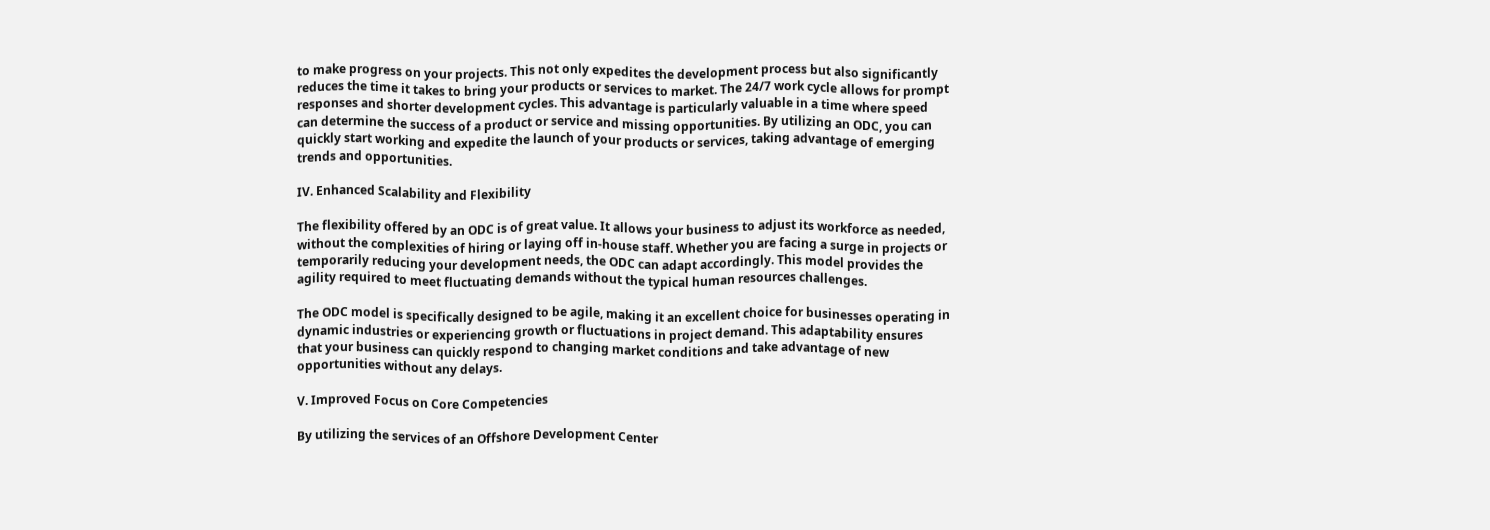to make progress on your projects. This not only expedites the development process but also significantly reduces the time it takes to bring your products or services to market. The 24/7 work cycle allows for prompt responses and shorter development cycles. This advantage is particularly valuable in a time where speed can determine the success of a product or service and missing opportunities. By utilizing an ODC, you can quickly start working and expedite the launch of your products or services, taking advantage of emerging trends and opportunities.

IV. Enhanced Scalability and Flexibility

The flexibility offered by an ODC is of great value. It allows your business to adjust its workforce as needed, without the complexities of hiring or laying off in-house staff. Whether you are facing a surge in projects or temporarily reducing your development needs, the ODC can adapt accordingly. This model provides the agility required to meet fluctuating demands without the typical human resources challenges.

The ODC model is specifically designed to be agile, making it an excellent choice for businesses operating in dynamic industries or experiencing growth or fluctuations in project demand. This adaptability ensures that your business can quickly respond to changing market conditions and take advantage of new opportunities without any delays.

V. Improved Focus on Core Competencies

By utilizing the services of an Offshore Development Center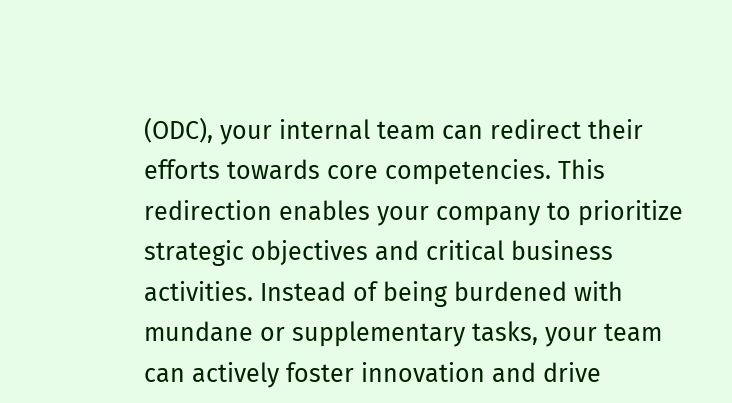(ODC), your internal team can redirect their efforts towards core competencies. This redirection enables your company to prioritize strategic objectives and critical business activities. Instead of being burdened with mundane or supplementary tasks, your team can actively foster innovation and drive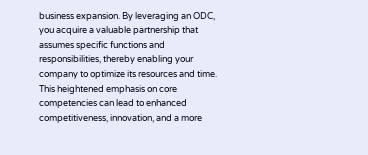business expansion. By leveraging an ODC, you acquire a valuable partnership that assumes specific functions and responsibilities, thereby enabling your company to optimize its resources and time. This heightened emphasis on core competencies can lead to enhanced competitiveness, innovation, and a more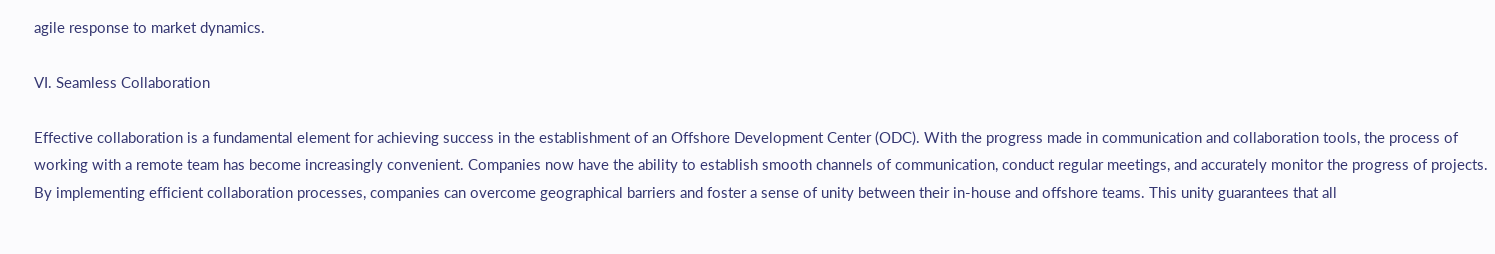agile response to market dynamics.

VI. Seamless Collaboration

Effective collaboration is a fundamental element for achieving success in the establishment of an Offshore Development Center (ODC). With the progress made in communication and collaboration tools, the process of working with a remote team has become increasingly convenient. Companies now have the ability to establish smooth channels of communication, conduct regular meetings, and accurately monitor the progress of projects. By implementing efficient collaboration processes, companies can overcome geographical barriers and foster a sense of unity between their in-house and offshore teams. This unity guarantees that all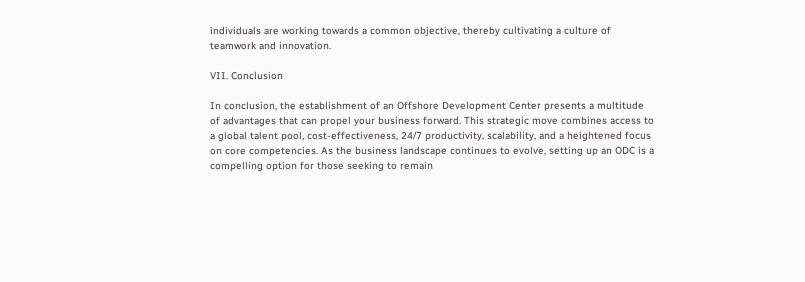individuals are working towards a common objective, thereby cultivating a culture of teamwork and innovation.

VII. Conclusion

In conclusion, the establishment of an Offshore Development Center presents a multitude of advantages that can propel your business forward. This strategic move combines access to a global talent pool, cost-effectiveness, 24/7 productivity, scalability, and a heightened focus on core competencies. As the business landscape continues to evolve, setting up an ODC is a compelling option for those seeking to remain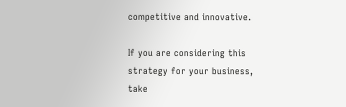competitive and innovative.

If you are considering this strategy for your business, take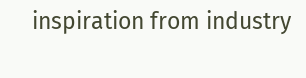inspiration from industry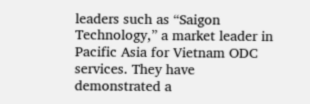leaders such as “Saigon Technology,” a market leader in Pacific Asia for Vietnam ODC services. They have demonstrated a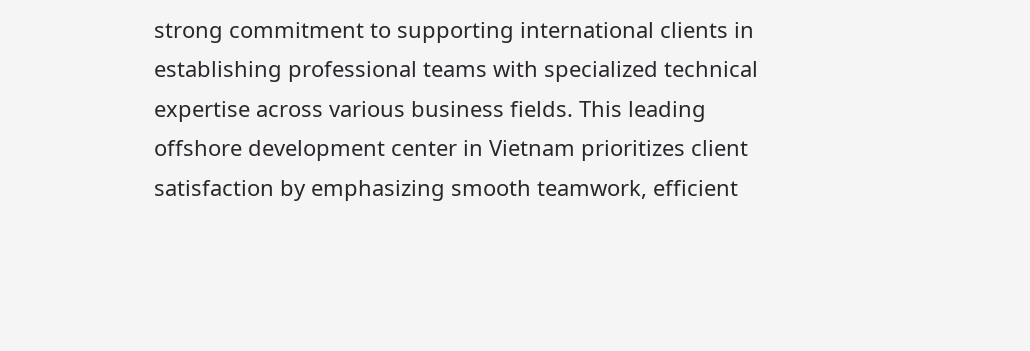strong commitment to supporting international clients in establishing professional teams with specialized technical expertise across various business fields. This leading offshore development center in Vietnam prioritizes client satisfaction by emphasizing smooth teamwork, efficient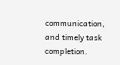communication, and timely task completion.